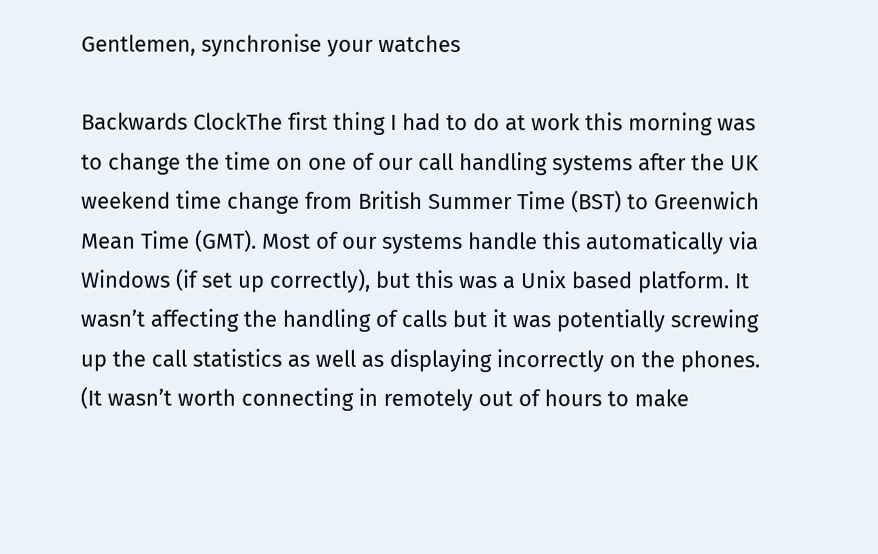Gentlemen, synchronise your watches

Backwards ClockThe first thing I had to do at work this morning was to change the time on one of our call handling systems after the UK weekend time change from British Summer Time (BST) to Greenwich Mean Time (GMT). Most of our systems handle this automatically via Windows (if set up correctly), but this was a Unix based platform. It wasn’t affecting the handling of calls but it was potentially screwing up the call statistics as well as displaying incorrectly on the phones. (It wasn’t worth connecting in remotely out of hours to make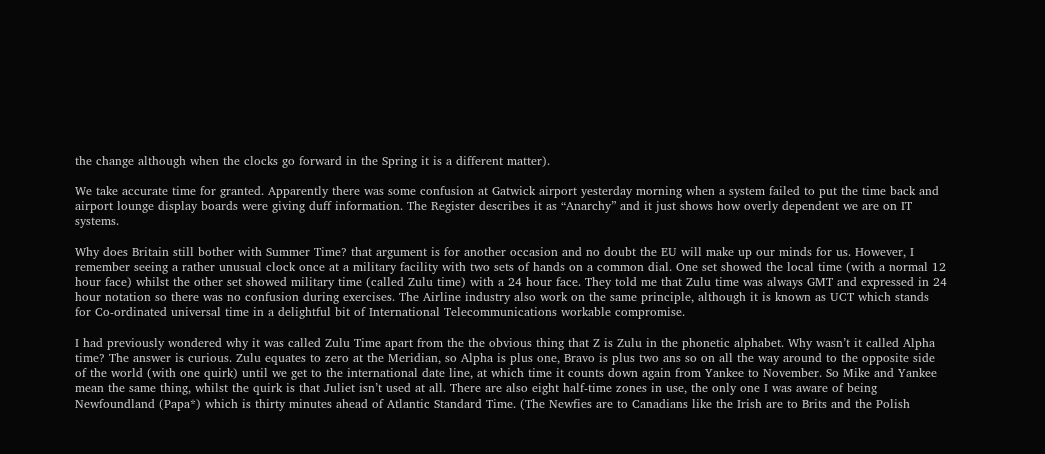the change although when the clocks go forward in the Spring it is a different matter).

We take accurate time for granted. Apparently there was some confusion at Gatwick airport yesterday morning when a system failed to put the time back and airport lounge display boards were giving duff information. The Register describes it as “Anarchy” and it just shows how overly dependent we are on IT systems.

Why does Britain still bother with Summer Time? that argument is for another occasion and no doubt the EU will make up our minds for us. However, I remember seeing a rather unusual clock once at a military facility with two sets of hands on a common dial. One set showed the local time (with a normal 12 hour face) whilst the other set showed military time (called Zulu time) with a 24 hour face. They told me that Zulu time was always GMT and expressed in 24 hour notation so there was no confusion during exercises. The Airline industry also work on the same principle, although it is known as UCT which stands for Co-ordinated universal time in a delightful bit of International Telecommunications workable compromise.

I had previously wondered why it was called Zulu Time apart from the the obvious thing that Z is Zulu in the phonetic alphabet. Why wasn’t it called Alpha time? The answer is curious. Zulu equates to zero at the Meridian, so Alpha is plus one, Bravo is plus two ans so on all the way around to the opposite side of the world (with one quirk) until we get to the international date line, at which time it counts down again from Yankee to November. So Mike and Yankee mean the same thing, whilst the quirk is that Juliet isn’t used at all. There are also eight half-time zones in use, the only one I was aware of being Newfoundland (Papa*) which is thirty minutes ahead of Atlantic Standard Time. (The Newfies are to Canadians like the Irish are to Brits and the Polish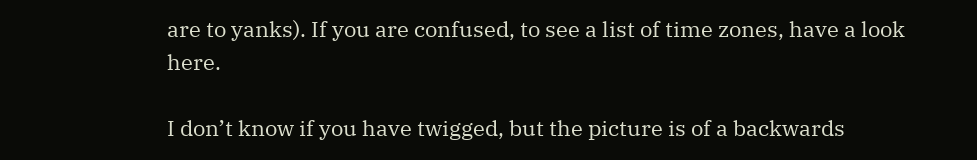are to yanks). If you are confused, to see a list of time zones, have a look here.

I don’t know if you have twigged, but the picture is of a backwards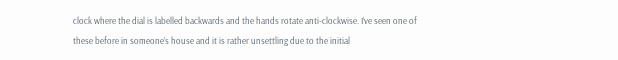clock where the dial is labelled backwards and the hands rotate anti-clockwise. I’ve seen one of these before in someone’s house and it is rather unsettling due to the initial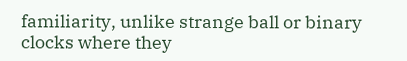familiarity, unlike strange ball or binary clocks where they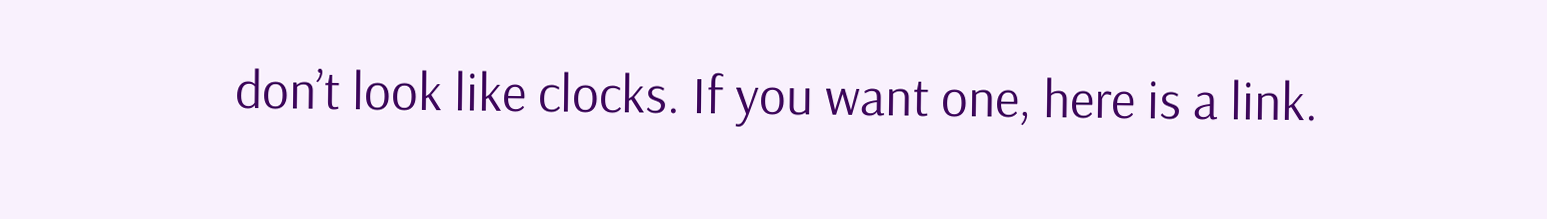don’t look like clocks. If you want one, here is a link.